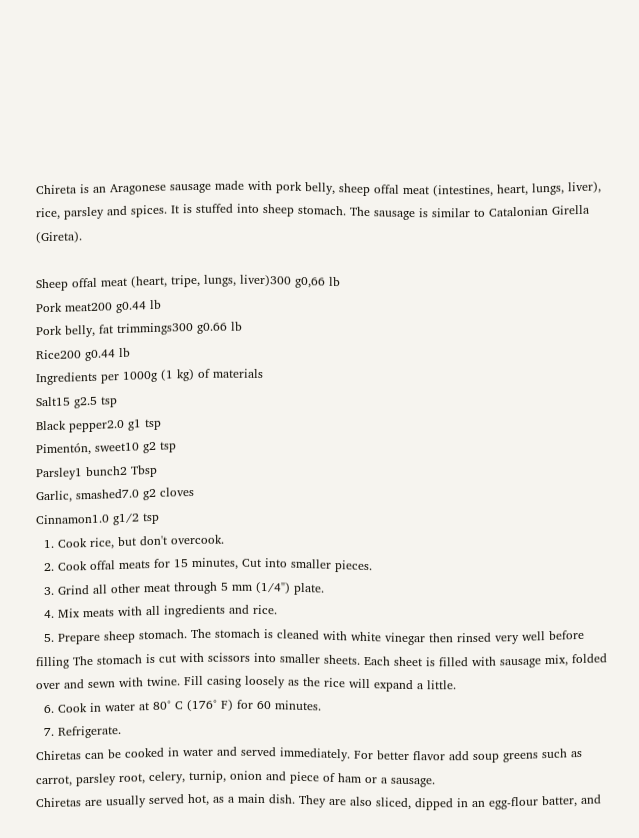Chireta is an Aragonese sausage made with pork belly, sheep offal meat (intestines, heart, lungs, liver), rice, parsley and spices. It is stuffed into sheep stomach. The sausage is similar to Catalonian Girella (Gireta).

Sheep offal meat (heart, tripe, lungs, liver)300 g0,66 lb
Pork meat200 g0.44 lb
Pork belly, fat trimmings300 g0.66 lb
Rice200 g0.44 lb
Ingredients per 1000g (1 kg) of materials
Salt15 g2.5 tsp
Black pepper2.0 g1 tsp
Pimentón, sweet10 g2 tsp
Parsley1 bunch2 Tbsp
Garlic, smashed7.0 g2 cloves
Cinnamon1.0 g1/2 tsp
  1. Cook rice, but don't overcook.
  2. Cook offal meats for 15 minutes, Cut into smaller pieces.
  3. Grind all other meat through 5 mm (1/4") plate.
  4. Mix meats with all ingredients and rice.
  5. Prepare sheep stomach. The stomach is cleaned with white vinegar then rinsed very well before filling The stomach is cut with scissors into smaller sheets. Each sheet is filled with sausage mix, folded over and sewn with twine. Fill casing loosely as the rice will expand a little.
  6. Cook in water at 80° C (176° F) for 60 minutes.
  7. Refrigerate.
Chiretas can be cooked in water and served immediately. For better flavor add soup greens such as carrot, parsley root, celery, turnip, onion and piece of ham or a sausage.
Chiretas are usually served hot, as a main dish. They are also sliced, dipped in an egg-flour batter, and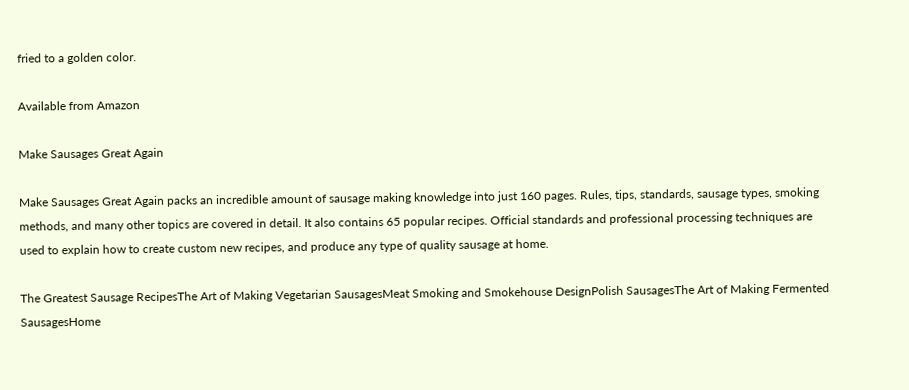fried to a golden color.

Available from Amazon

Make Sausages Great Again

Make Sausages Great Again packs an incredible amount of sausage making knowledge into just 160 pages. Rules, tips, standards, sausage types, smoking methods, and many other topics are covered in detail. It also contains 65 popular recipes. Official standards and professional processing techniques are used to explain how to create custom new recipes, and produce any type of quality sausage at home.

The Greatest Sausage RecipesThe Art of Making Vegetarian SausagesMeat Smoking and Smokehouse DesignPolish SausagesThe Art of Making Fermented SausagesHome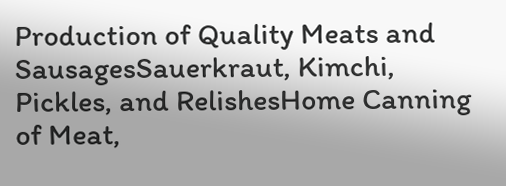Production of Quality Meats and SausagesSauerkraut, Kimchi, Pickles, and RelishesHome Canning of Meat,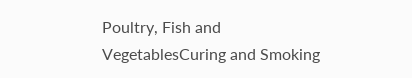Poultry, Fish and VegetablesCuring and Smoking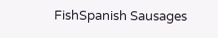FishSpanish Sausages